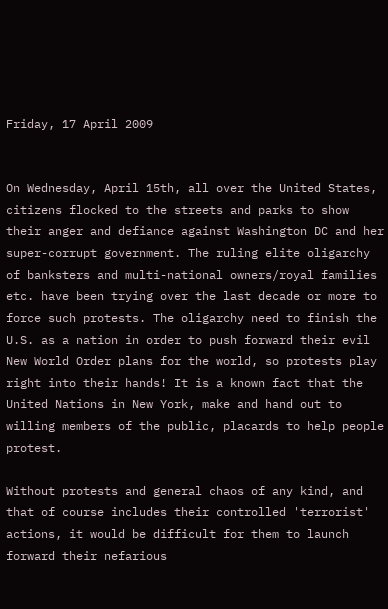Friday, 17 April 2009


On Wednesday, April 15th, all over the United States, citizens flocked to the streets and parks to show their anger and defiance against Washington DC and her super-corrupt government. The ruling elite oligarchy of banksters and multi-national owners/royal families etc. have been trying over the last decade or more to force such protests. The oligarchy need to finish the U.S. as a nation in order to push forward their evil New World Order plans for the world, so protests play right into their hands! It is a known fact that the United Nations in New York, make and hand out to willing members of the public, placards to help people protest.

Without protests and general chaos of any kind, and that of course includes their controlled 'terrorist' actions, it would be difficult for them to launch forward their nefarious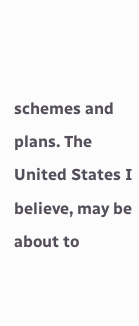schemes and plans. The United States I believe, may be about to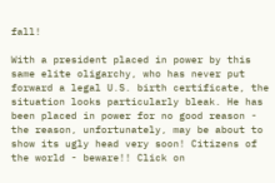fall!

With a president placed in power by this same elite oligarchy, who has never put forward a legal U.S. birth certificate, the situation looks particularly bleak. He has been placed in power for no good reason - the reason, unfortunately, may be about to show its ugly head very soon! Citizens of the world - beware!! Click on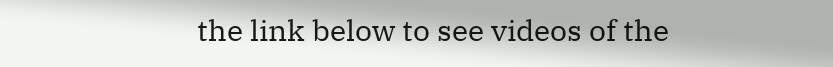the link below to see videos of the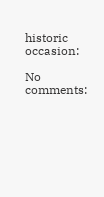historic occasion:

No comments: